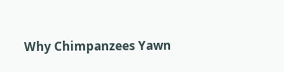Why Chimpanzees Yawn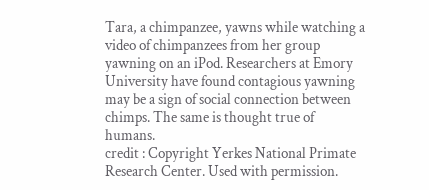Tara, a chimpanzee, yawns while watching a video of chimpanzees from her group yawning on an iPod. Researchers at Emory University have found contagious yawning may be a sign of social connection between chimps. The same is thought true of humans.
credit : Copyright Yerkes National Primate Research Center. Used with permission.